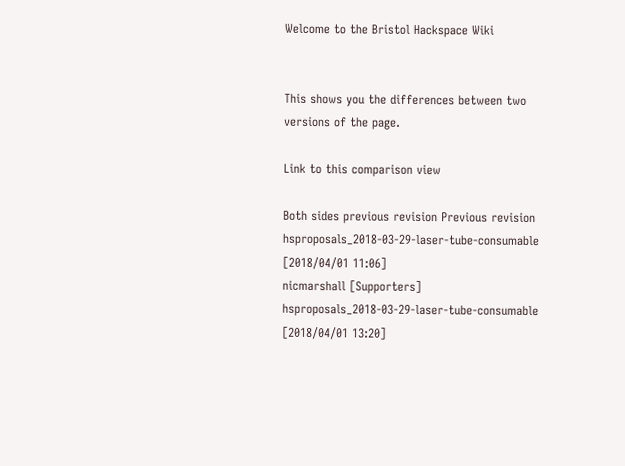Welcome to the Bristol Hackspace Wiki


This shows you the differences between two versions of the page.

Link to this comparison view

Both sides previous revision Previous revision
hsproposals_2018-03-29-laser-tube-consumable [2018/04/01 11:06]
nicmarshall [Supporters]
hsproposals_2018-03-29-laser-tube-consumable [2018/04/01 13:20]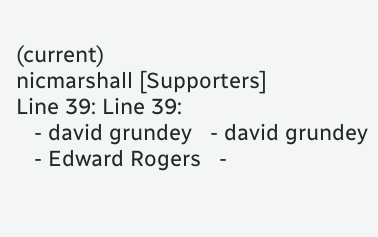(current)
nicmarshall [Supporters]
Line 39: Line 39:
   - david grundey   - david grundey
   - Edward Rogers   -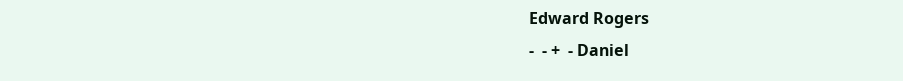Edward Rogers
-  - +  - Daniel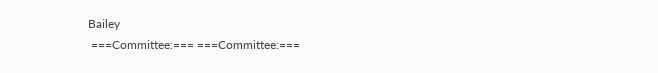Bailey
 ===Committee:=== ===Committee:===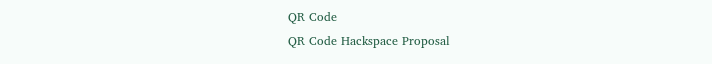QR Code
QR Code Hackspace Proposal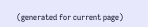(generated for current page)